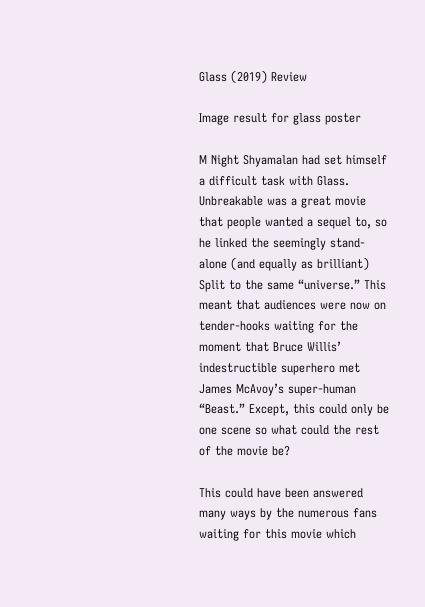Glass (2019) Review

Image result for glass poster

M Night Shyamalan had set himself a difficult task with Glass. Unbreakable was a great movie that people wanted a sequel to, so he linked the seemingly stand-alone (and equally as brilliant) Split to the same “universe.” This meant that audiences were now on tender-hooks waiting for the moment that Bruce Willis’ indestructible superhero met James McAvoy’s super-human “Beast.” Except, this could only be one scene so what could the rest of the movie be?

This could have been answered many ways by the numerous fans waiting for this movie which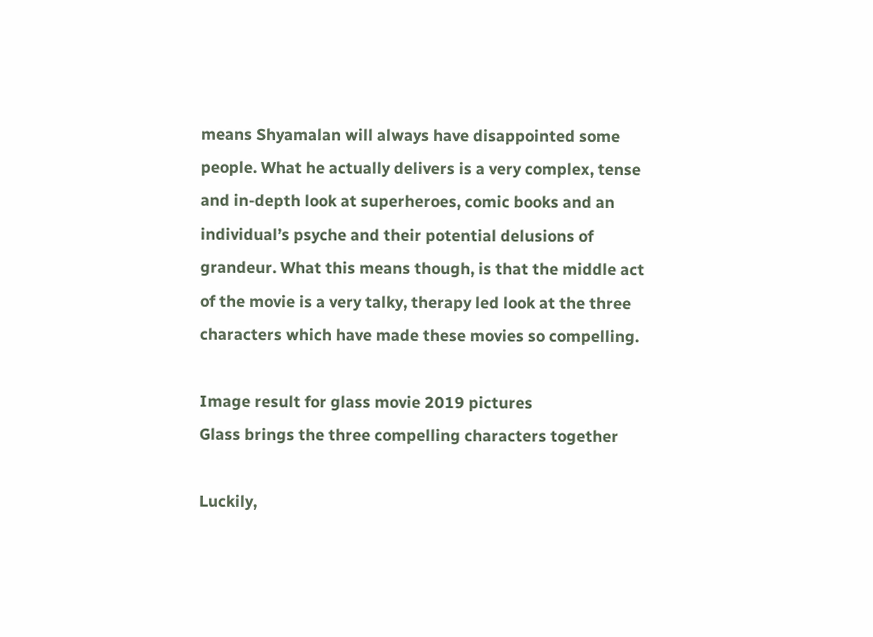means Shyamalan will always have disappointed some people. What he actually delivers is a very complex, tense and in-depth look at superheroes, comic books and an individual’s psyche and their potential delusions of grandeur. What this means though, is that the middle act of the movie is a very talky, therapy led look at the three characters which have made these movies so compelling.

Image result for glass movie 2019 pictures
Glass brings the three compelling characters together

Luckily,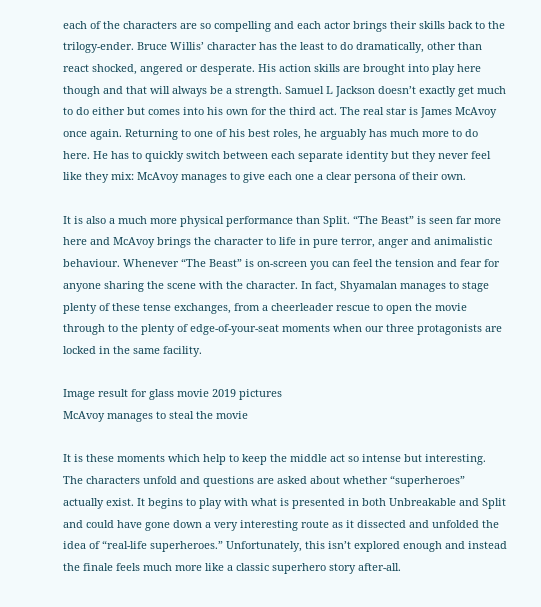each of the characters are so compelling and each actor brings their skills back to the trilogy-ender. Bruce Willis’ character has the least to do dramatically, other than react shocked, angered or desperate. His action skills are brought into play here though and that will always be a strength. Samuel L Jackson doesn’t exactly get much to do either but comes into his own for the third act. The real star is James McAvoy once again. Returning to one of his best roles, he arguably has much more to do here. He has to quickly switch between each separate identity but they never feel like they mix: McAvoy manages to give each one a clear persona of their own.

It is also a much more physical performance than Split. “The Beast” is seen far more here and McAvoy brings the character to life in pure terror, anger and animalistic behaviour. Whenever “The Beast” is on-screen you can feel the tension and fear for anyone sharing the scene with the character. In fact, Shyamalan manages to stage plenty of these tense exchanges, from a cheerleader rescue to open the movie through to the plenty of edge-of-your-seat moments when our three protagonists are locked in the same facility.

Image result for glass movie 2019 pictures
McAvoy manages to steal the movie

It is these moments which help to keep the middle act so intense but interesting. The characters unfold and questions are asked about whether “superheroes” actually exist. It begins to play with what is presented in both Unbreakable and Split and could have gone down a very interesting route as it dissected and unfolded the idea of “real-life superheroes.” Unfortunately, this isn’t explored enough and instead the finale feels much more like a classic superhero story after-all.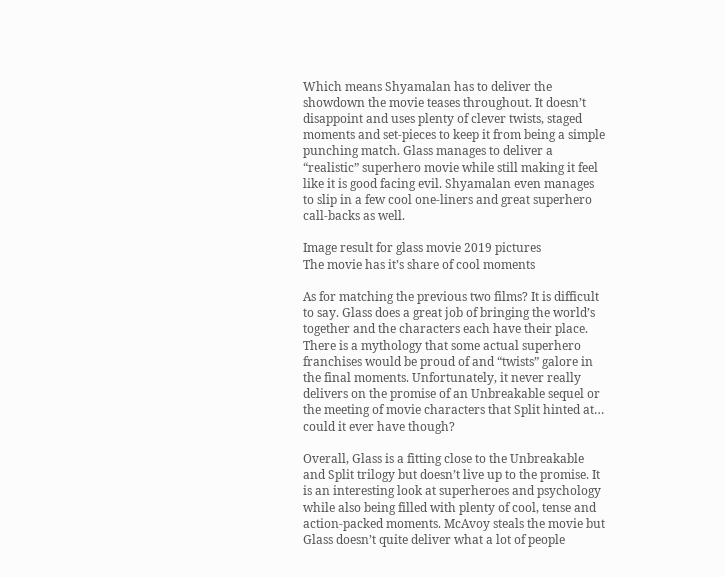Which means Shyamalan has to deliver the showdown the movie teases throughout. It doesn’t disappoint and uses plenty of clever twists, staged moments and set-pieces to keep it from being a simple punching match. Glass manages to deliver a “realistic” superhero movie while still making it feel like it is good facing evil. Shyamalan even manages to slip in a few cool one-liners and great superhero call-backs as well.

Image result for glass movie 2019 pictures
The movie has it’s share of cool moments

As for matching the previous two films? It is difficult to say. Glass does a great job of bringing the world’s together and the characters each have their place. There is a mythology that some actual superhero franchises would be proud of and “twists” galore in the final moments. Unfortunately, it never really delivers on the promise of an Unbreakable sequel or the meeting of movie characters that Split hinted at… could it ever have though?

Overall, Glass is a fitting close to the Unbreakable and Split trilogy but doesn’t live up to the promise. It is an interesting look at superheroes and psychology while also being filled with plenty of cool, tense and action-packed moments. McAvoy steals the movie but Glass doesn’t quite deliver what a lot of people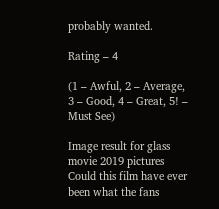probably wanted.

Rating – 4

(1 – Awful, 2 – Average, 3 – Good, 4 – Great, 5! – Must See)

Image result for glass movie 2019 pictures
Could this film have ever been what the fans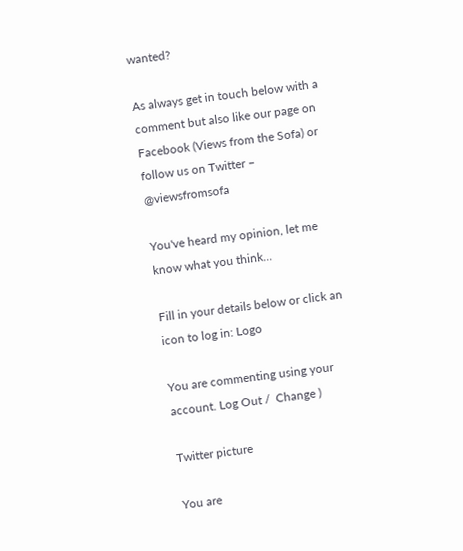wanted?

As always get in touch below with a comment but also like our page on Facebook (Views from the Sofa) or follow us on Twitter – @viewsfromsofa

You've heard my opinion, let me know what you think...

Fill in your details below or click an icon to log in: Logo

You are commenting using your account. Log Out /  Change )

Twitter picture

You are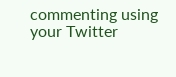commenting using your Twitter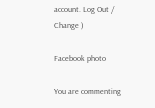account. Log Out /  Change )

Facebook photo

You are commenting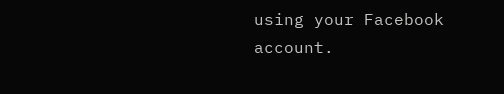using your Facebook account.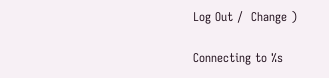Log Out /  Change )

Connecting to %s